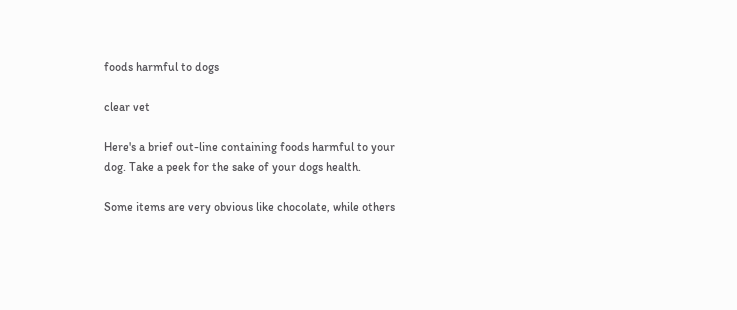foods harmful to dogs

clear vet

Here's a brief out-line containing foods harmful to your dog. Take a peek for the sake of your dogs health.

Some items are very obvious like chocolate, while others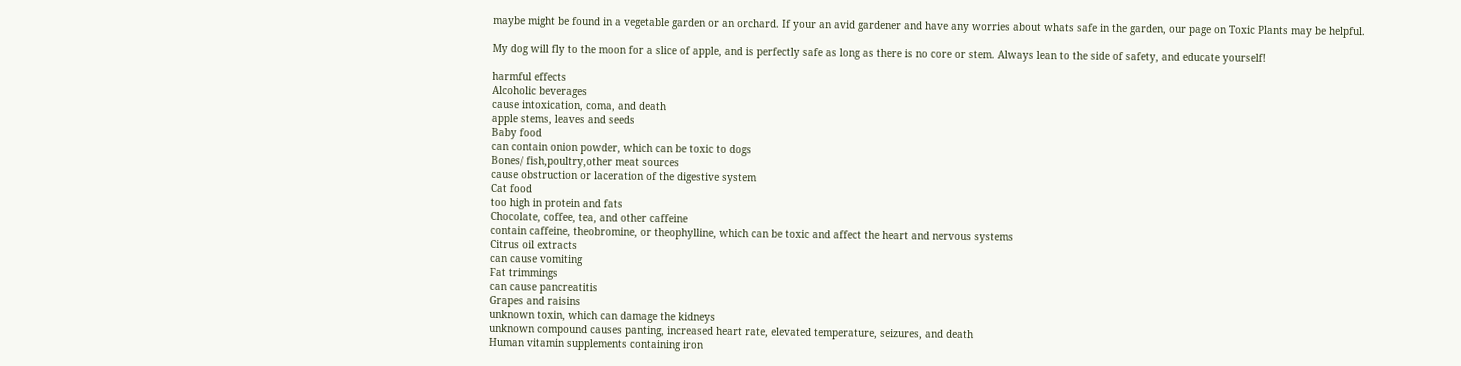maybe might be found in a vegetable garden or an orchard. If your an avid gardener and have any worries about whats safe in the garden, our page on Toxic Plants may be helpful.

My dog will fly to the moon for a slice of apple, and is perfectly safe as long as there is no core or stem. Always lean to the side of safety, and educate yourself!

harmful effects
Alcoholic beverages
cause intoxication, coma, and death
apple stems, leaves and seeds
Baby food
can contain onion powder, which can be toxic to dogs
Bones/ fish,poultry,other meat sources
cause obstruction or laceration of the digestive system
Cat food
too high in protein and fats
Chocolate, coffee, tea, and other caffeine
contain caffeine, theobromine, or theophylline, which can be toxic and affect the heart and nervous systems
Citrus oil extracts
can cause vomiting
Fat trimmings
can cause pancreatitis
Grapes and raisins
unknown toxin, which can damage the kidneys
unknown compound causes panting, increased heart rate, elevated temperature, seizures, and death
Human vitamin supplements containing iron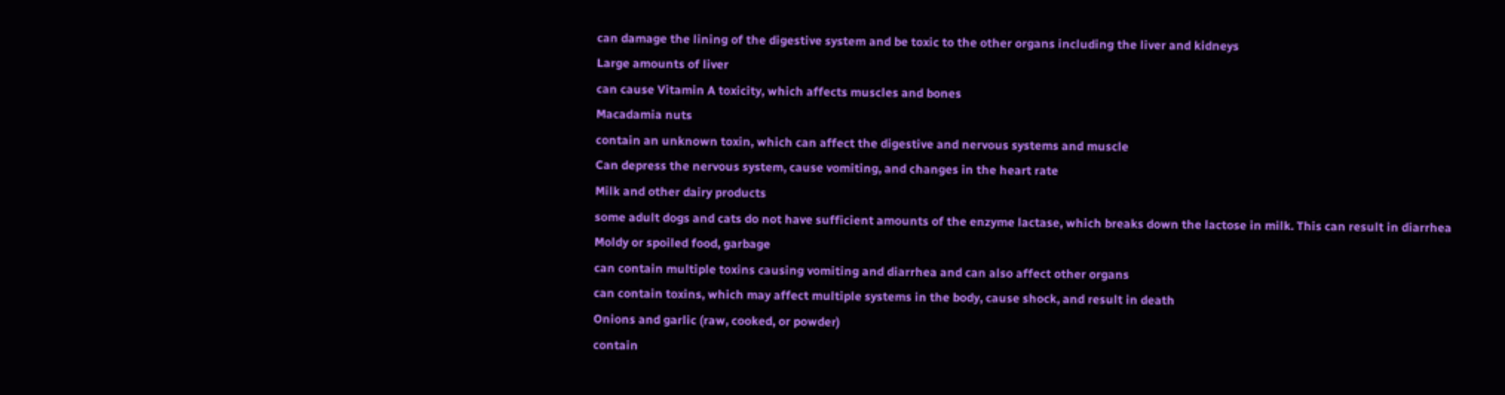can damage the lining of the digestive system and be toxic to the other organs including the liver and kidneys
Large amounts of liver
can cause Vitamin A toxicity, which affects muscles and bones
Macadamia nuts
contain an unknown toxin, which can affect the digestive and nervous systems and muscle
Can depress the nervous system, cause vomiting, and changes in the heart rate
Milk and other dairy products
some adult dogs and cats do not have sufficient amounts of the enzyme lactase, which breaks down the lactose in milk. This can result in diarrhea
Moldy or spoiled food, garbage
can contain multiple toxins causing vomiting and diarrhea and can also affect other organs
can contain toxins, which may affect multiple systems in the body, cause shock, and result in death
Onions and garlic (raw, cooked, or powder)
contain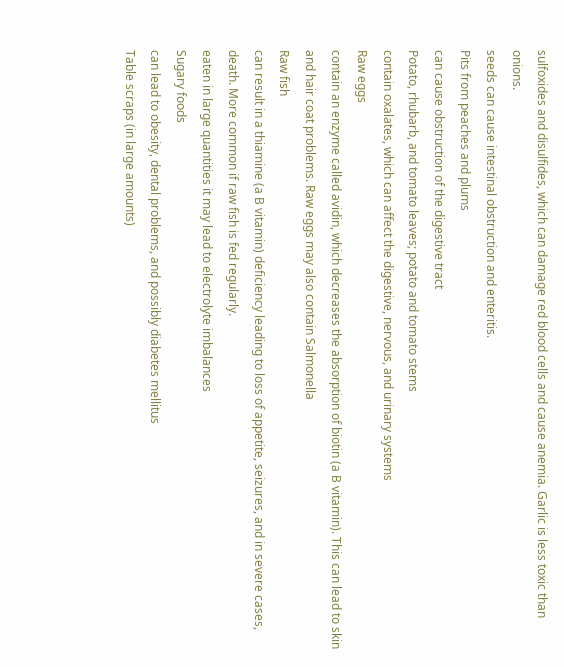sulfoxides and disulfides, which can damage red blood cells and cause anemia. Garlic is less toxic than onions.
seeds can cause intestinal obstruction and enteritis.
Pits from peaches and plums
can cause obstruction of the digestive tract
Potato, rhubarb, and tomato leaves; potato and tomato stems
contain oxalates, which can affect the digestive, nervous, and urinary systems
Raw eggs
contain an enzyme called avidin, which decreases the absorption of biotin (a B vitamin). This can lead to skin and hair coat problems. Raw eggs may also contain Salmonella
Raw fish
can result in a thiamine (a B vitamin) deficiency leading to loss of appetite, seizures, and in severe cases, death. More common if raw fish is fed regularly.
eaten in large quantities it may lead to electrolyte imbalances
Sugary foods
can lead to obesity, dental problems, and possibly diabetes mellitus
Table scraps (in large amounts)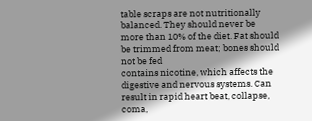table scraps are not nutritionally balanced. They should never be more than 10% of the diet. Fat should be trimmed from meat; bones should not be fed
contains nicotine, which affects the digestive and nervous systems. Can result in rapid heart beat, collapse, coma,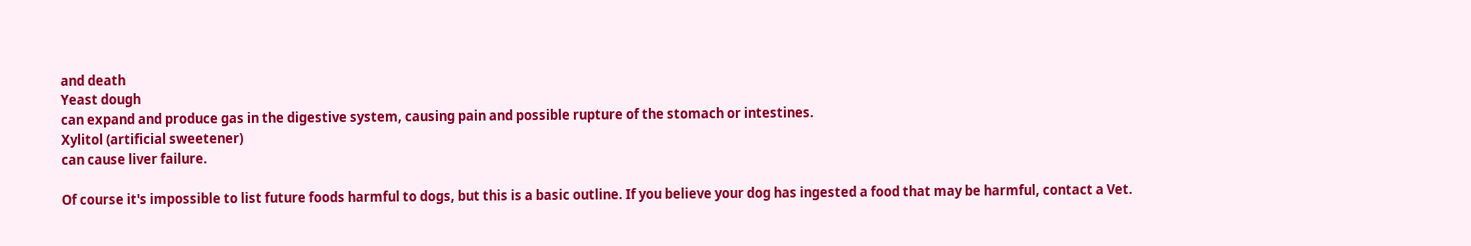and death
Yeast dough
can expand and produce gas in the digestive system, causing pain and possible rupture of the stomach or intestines.
Xylitol (artificial sweetener)
can cause liver failure.

Of course it's impossible to list future foods harmful to dogs, but this is a basic outline. If you believe your dog has ingested a food that may be harmful, contact a Vet.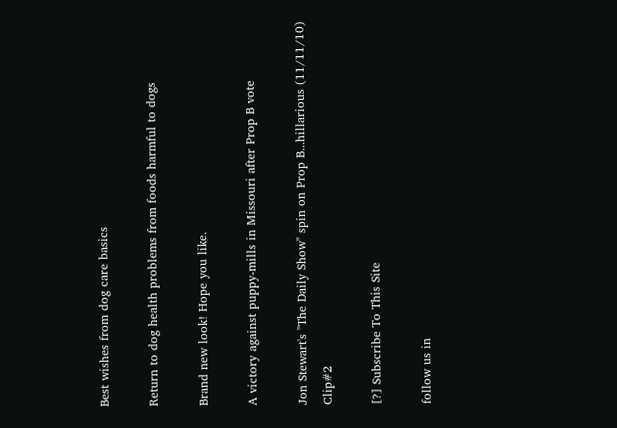Best wishes from dog care basics

Return to dog health problems from foods harmful to dogs

Brand new look! Hope you like.

A victory against puppy-mills in Missouri after Prop B vote

Jon Stewart's "The Daily Show" spin on Prop B...hillarious (11/11/10) Clip#2

[?] Subscribe To This Site

follow us in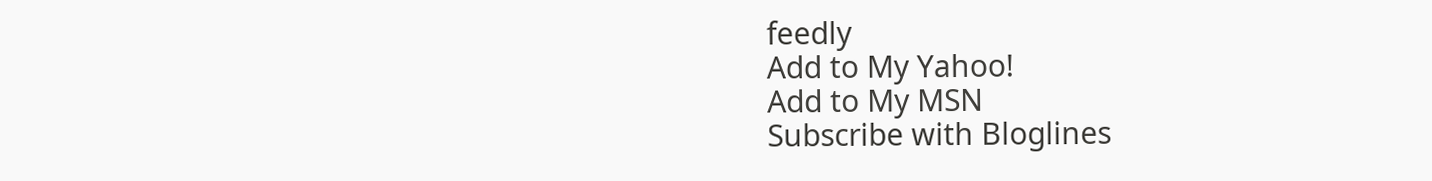feedly
Add to My Yahoo!
Add to My MSN
Subscribe with Bloglines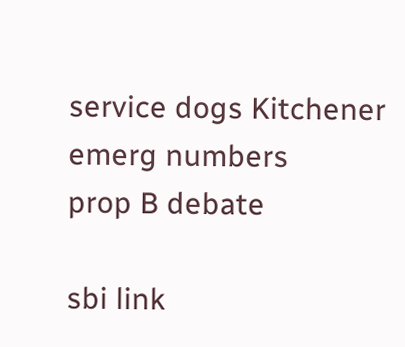service dogs Kitchener
emerg numbers
prop B debate

sbi link